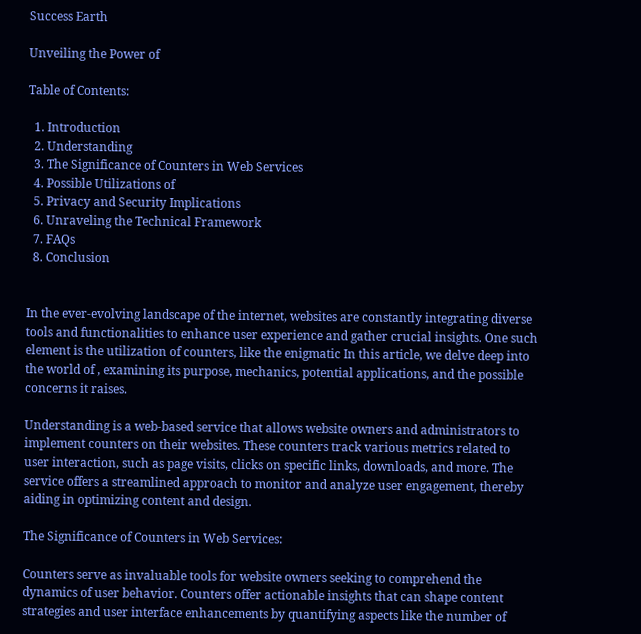Success Earth

Unveiling the Power of

Table of Contents:

  1. Introduction
  2. Understanding
  3. The Significance of Counters in Web Services
  4. Possible Utilizations of
  5. Privacy and Security Implications
  6. Unraveling the Technical Framework
  7. FAQs
  8. Conclusion


In the ever-evolving landscape of the internet, websites are constantly integrating diverse tools and functionalities to enhance user experience and gather crucial insights. One such element is the utilization of counters, like the enigmatic In this article, we delve deep into the world of , examining its purpose, mechanics, potential applications, and the possible concerns it raises.

Understanding is a web-based service that allows website owners and administrators to implement counters on their websites. These counters track various metrics related to user interaction, such as page visits, clicks on specific links, downloads, and more. The service offers a streamlined approach to monitor and analyze user engagement, thereby aiding in optimizing content and design.

The Significance of Counters in Web Services:

Counters serve as invaluable tools for website owners seeking to comprehend the dynamics of user behavior. Counters offer actionable insights that can shape content strategies and user interface enhancements by quantifying aspects like the number of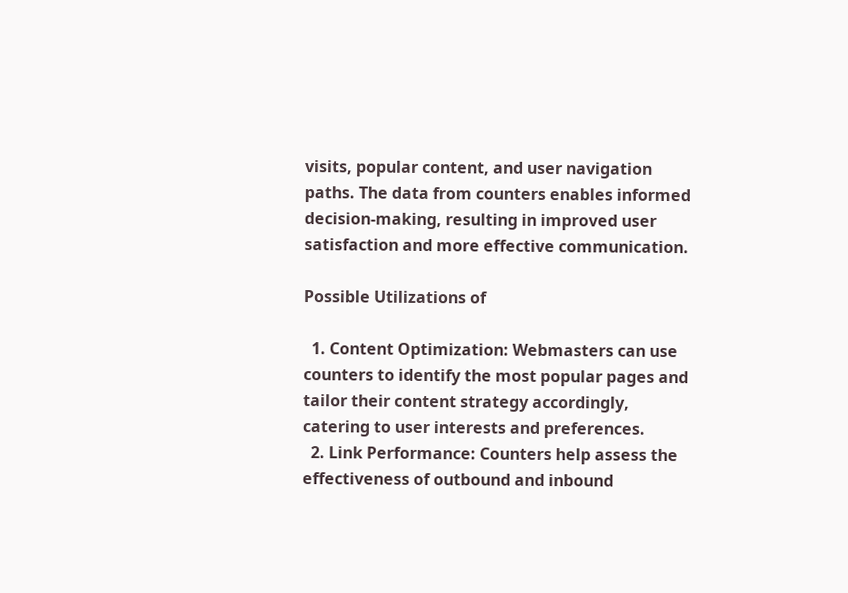visits, popular content, and user navigation paths. The data from counters enables informed decision-making, resulting in improved user satisfaction and more effective communication.

Possible Utilizations of

  1. Content Optimization: Webmasters can use counters to identify the most popular pages and tailor their content strategy accordingly, catering to user interests and preferences.
  2. Link Performance: Counters help assess the effectiveness of outbound and inbound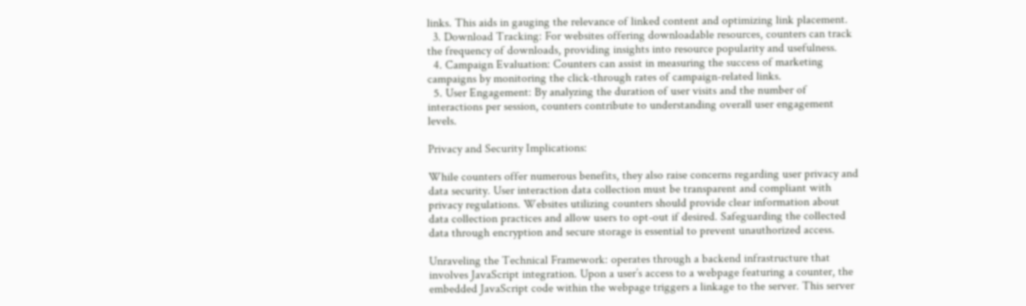links. This aids in gauging the relevance of linked content and optimizing link placement.
  3. Download Tracking: For websites offering downloadable resources, counters can track the frequency of downloads, providing insights into resource popularity and usefulness.
  4. Campaign Evaluation: Counters can assist in measuring the success of marketing campaigns by monitoring the click-through rates of campaign-related links.
  5. User Engagement: By analyzing the duration of user visits and the number of interactions per session, counters contribute to understanding overall user engagement levels.

Privacy and Security Implications:

While counters offer numerous benefits, they also raise concerns regarding user privacy and data security. User interaction data collection must be transparent and compliant with privacy regulations. Websites utilizing counters should provide clear information about data collection practices and allow users to opt-out if desired. Safeguarding the collected data through encryption and secure storage is essential to prevent unauthorized access.

Unraveling the Technical Framework: operates through a backend infrastructure that involves JavaScript integration. Upon a user’s access to a webpage featuring a counter, the embedded JavaScript code within the webpage triggers a linkage to the server. This server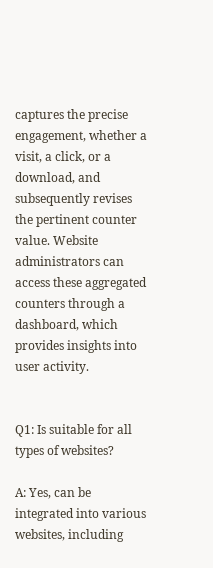captures the precise engagement, whether a visit, a click, or a download, and subsequently revises the pertinent counter value. Website administrators can access these aggregated counters through a dashboard, which provides insights into user activity.


Q1: Is suitable for all types of websites?

A: Yes, can be integrated into various websites, including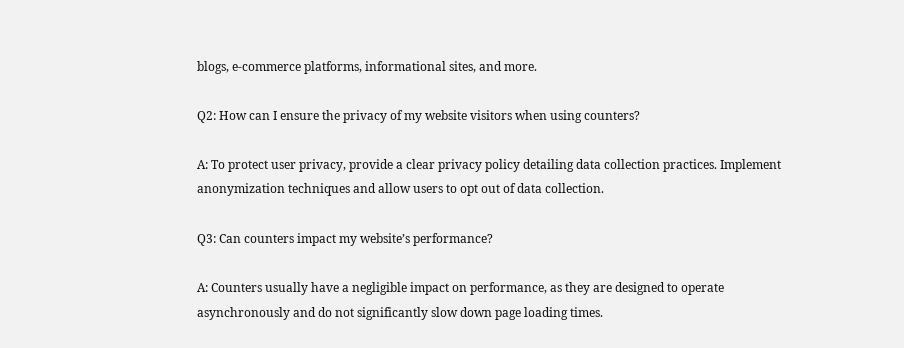blogs, e-commerce platforms, informational sites, and more.

Q2: How can I ensure the privacy of my website visitors when using counters?

A: To protect user privacy, provide a clear privacy policy detailing data collection practices. Implement anonymization techniques and allow users to opt out of data collection.

Q3: Can counters impact my website’s performance?

A: Counters usually have a negligible impact on performance, as they are designed to operate asynchronously and do not significantly slow down page loading times.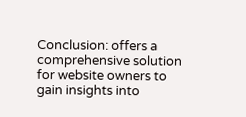Conclusion: offers a comprehensive solution for website owners to gain insights into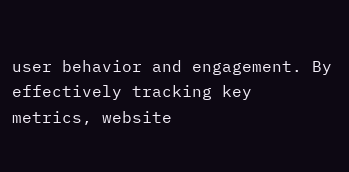user behavior and engagement. By effectively tracking key metrics, website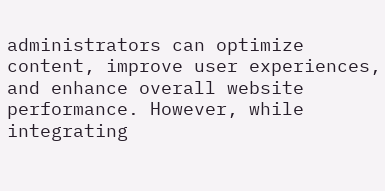administrators can optimize content, improve user experiences, and enhance overall website performance. However, while integrating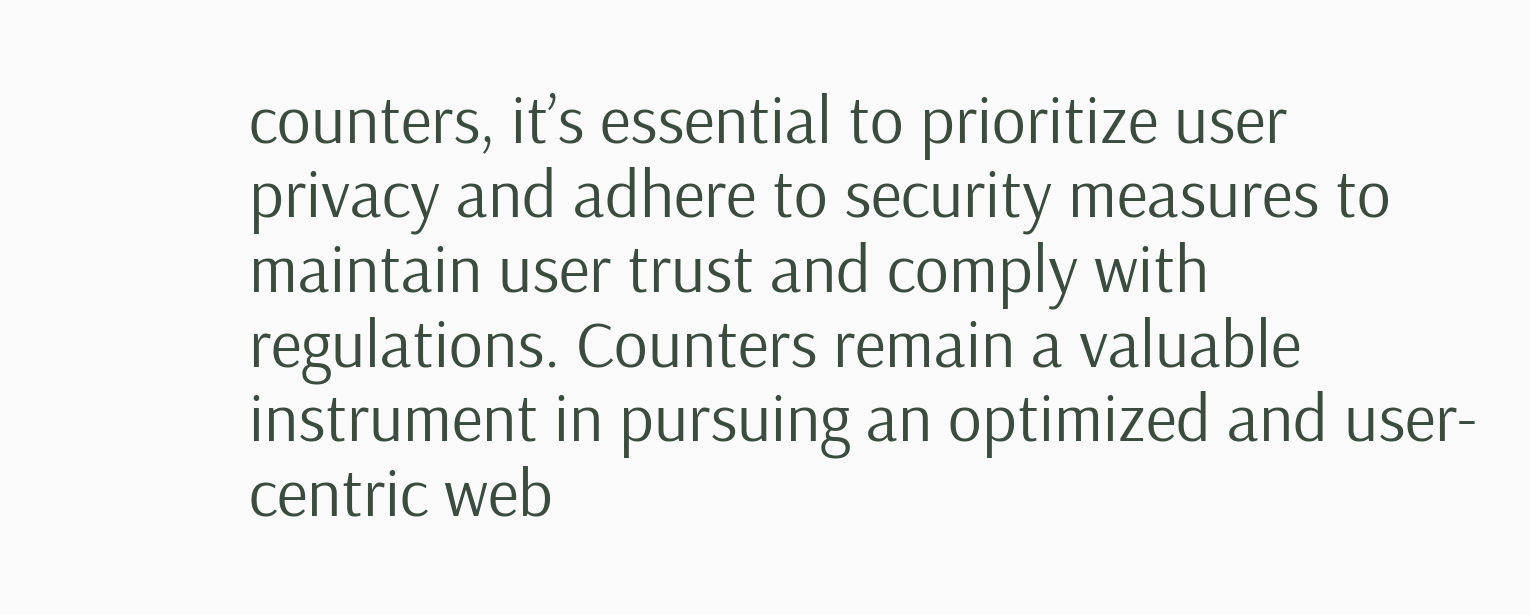counters, it’s essential to prioritize user privacy and adhere to security measures to maintain user trust and comply with regulations. Counters remain a valuable instrument in pursuing an optimized and user-centric web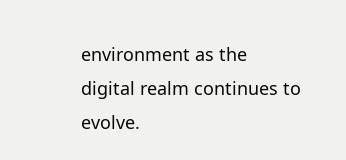environment as the digital realm continues to evolve.